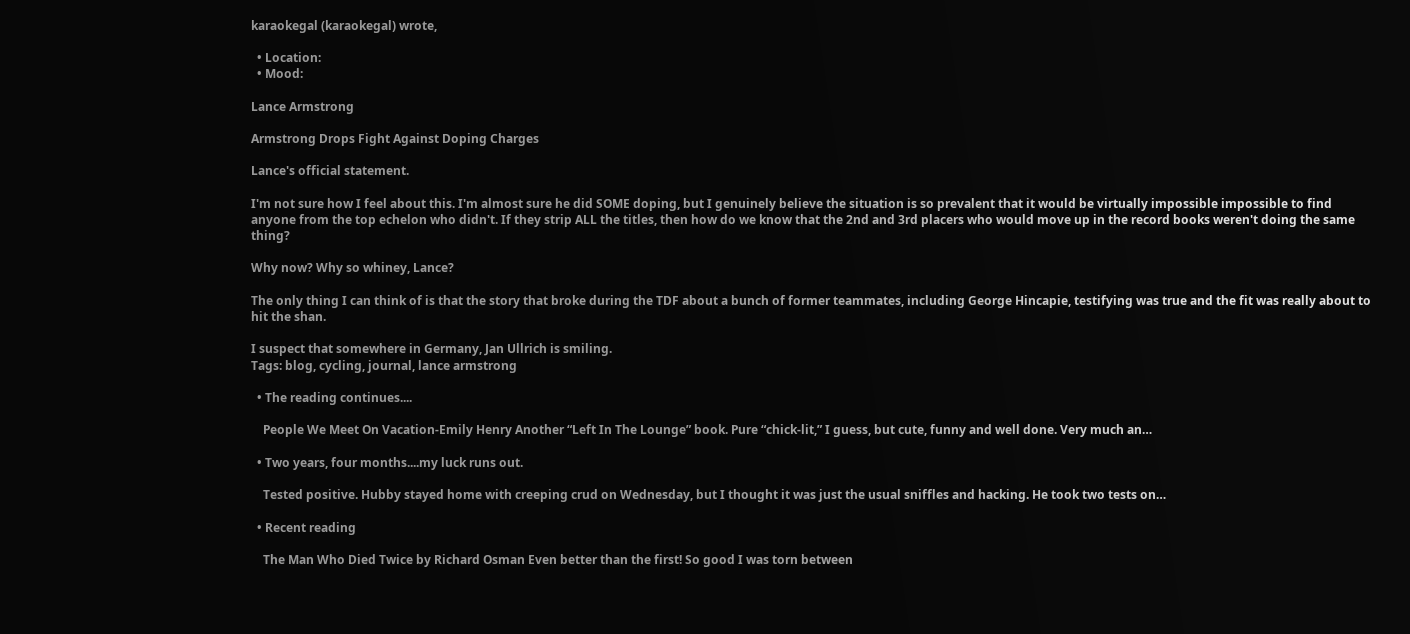karaokegal (karaokegal) wrote,

  • Location:
  • Mood:

Lance Armstrong

Armstrong Drops Fight Against Doping Charges

Lance's official statement.

I'm not sure how I feel about this. I'm almost sure he did SOME doping, but I genuinely believe the situation is so prevalent that it would be virtually impossible impossible to find anyone from the top echelon who didn't. If they strip ALL the titles, then how do we know that the 2nd and 3rd placers who would move up in the record books weren't doing the same thing?

Why now? Why so whiney, Lance?

The only thing I can think of is that the story that broke during the TDF about a bunch of former teammates, including George Hincapie, testifying was true and the fit was really about to hit the shan.

I suspect that somewhere in Germany, Jan Ullrich is smiling.
Tags: blog, cycling, journal, lance armstrong

  • The reading continues....

    People We Meet On Vacation-Emily Henry Another “Left In The Lounge” book. Pure “chick-lit,” I guess, but cute, funny and well done. Very much an…

  • Two years, four months....my luck runs out.

    Tested positive. Hubby stayed home with creeping crud on Wednesday, but I thought it was just the usual sniffles and hacking. He took two tests on…

  • Recent reading

    The Man Who Died Twice by Richard Osman Even better than the first! So good I was torn between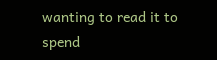wanting to read it to spend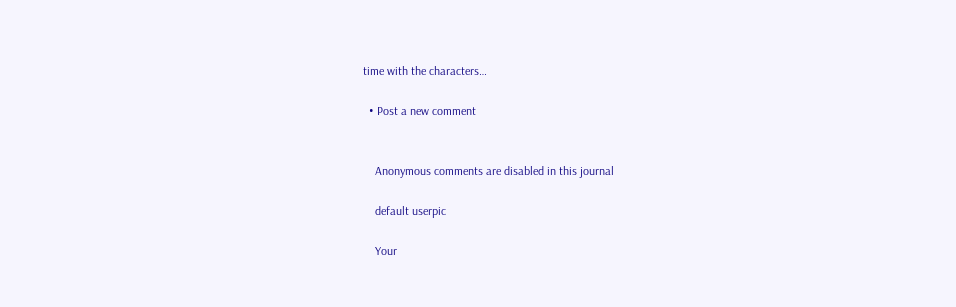time with the characters…

  • Post a new comment


    Anonymous comments are disabled in this journal

    default userpic

    Your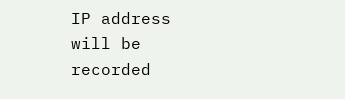IP address will be recorded